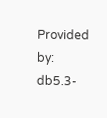Provided by: db5.3-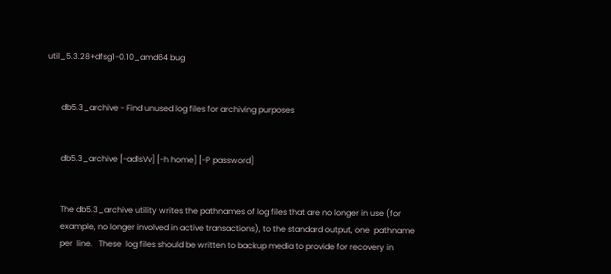util_5.3.28+dfsg1-0.10_amd64 bug


       db5.3_archive - Find unused log files for archiving purposes


       db5.3_archive [-adlsVv] [-h home] [-P password]


       The db5.3_archive utility writes the pathnames of log files that are no longer in use (for
       example, no longer involved in active transactions), to the standard output, one  pathname
       per  line.   These  log files should be written to backup media to provide for recovery in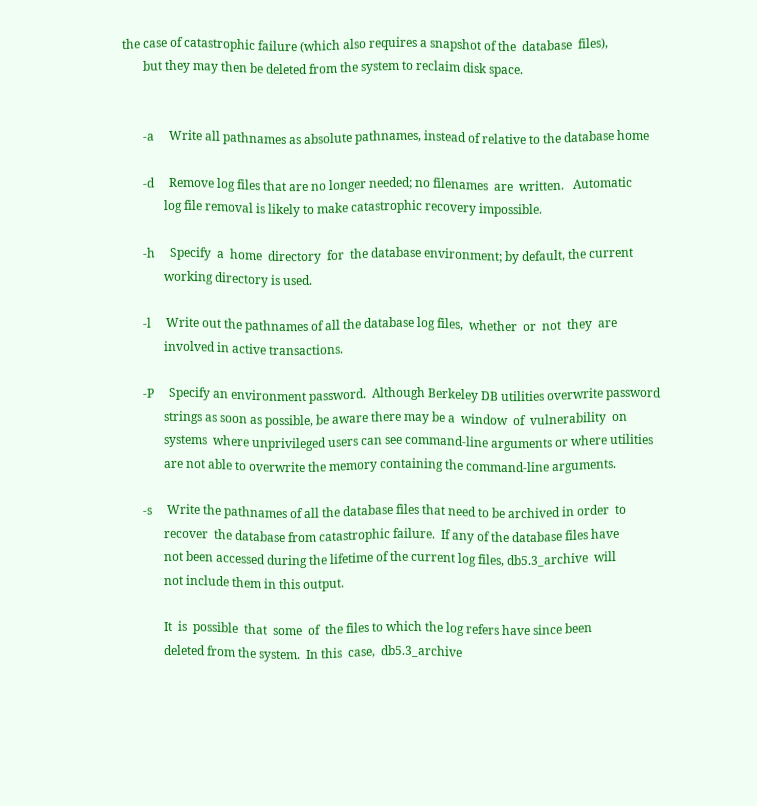the case of catastrophic failure (which also requires a snapshot of the  database  files),
       but they may then be deleted from the system to reclaim disk space.


       -a     Write all pathnames as absolute pathnames, instead of relative to the database home

       -d     Remove log files that are no longer needed; no filenames  are  written.   Automatic
              log file removal is likely to make catastrophic recovery impossible.

       -h     Specify  a  home  directory  for  the database environment; by default, the current
              working directory is used.

       -l     Write out the pathnames of all the database log files,  whether  or  not  they  are
              involved in active transactions.

       -P     Specify an environment password.  Although Berkeley DB utilities overwrite password
              strings as soon as possible, be aware there may be a  window  of  vulnerability  on
              systems  where unprivileged users can see command-line arguments or where utilities
              are not able to overwrite the memory containing the command-line arguments.

       -s     Write the pathnames of all the database files that need to be archived in order  to
              recover  the database from catastrophic failure.  If any of the database files have
              not been accessed during the lifetime of the current log files, db5.3_archive  will
              not include them in this output.

              It  is  possible  that  some  of  the files to which the log refers have since been
              deleted from the system.  In this  case,  db5.3_archive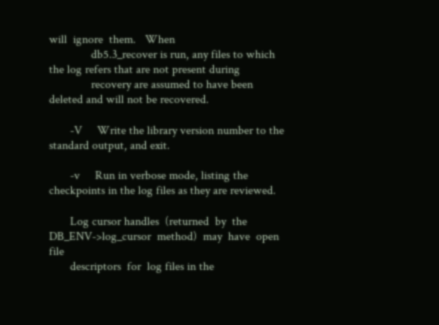will  ignore  them.   When
              db5.3_recover is run, any files to which the log refers that are not present during
              recovery are assumed to have been deleted and will not be recovered.

       -V     Write the library version number to the standard output, and exit.

       -v     Run in verbose mode, listing the checkpoints in the log files as they are reviewed.

       Log cursor handles  (returned  by  the  DB_ENV->log_cursor  method)  may  have  open  file
       descriptors  for  log files in the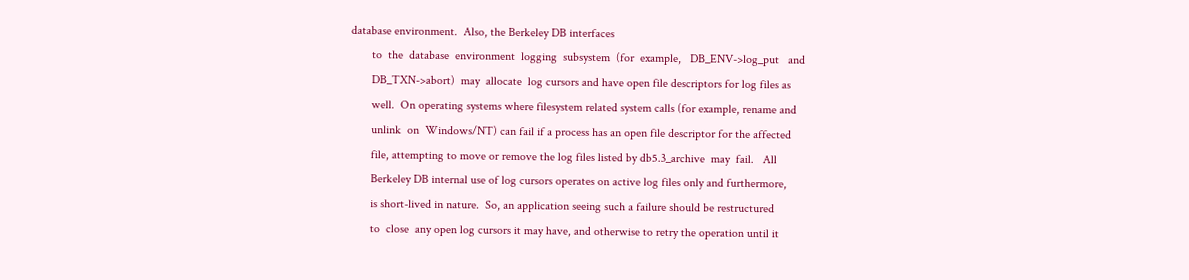database environment.  Also, the Berkeley DB interfaces
       to  the  database  environment  logging  subsystem  (for  example,   DB_ENV->log_put   and
       DB_TXN->abort)  may  allocate  log cursors and have open file descriptors for log files as
       well.  On operating systems where filesystem related system calls (for example, rename and
       unlink  on  Windows/NT) can fail if a process has an open file descriptor for the affected
       file, attempting to move or remove the log files listed by db5.3_archive  may  fail.   All
       Berkeley DB internal use of log cursors operates on active log files only and furthermore,
       is short-lived in nature.  So, an application seeing such a failure should be restructured
       to  close  any open log cursors it may have, and otherwise to retry the operation until it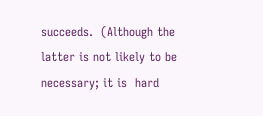succeeds.  (Although the latter is not likely to be necessary; it is  hard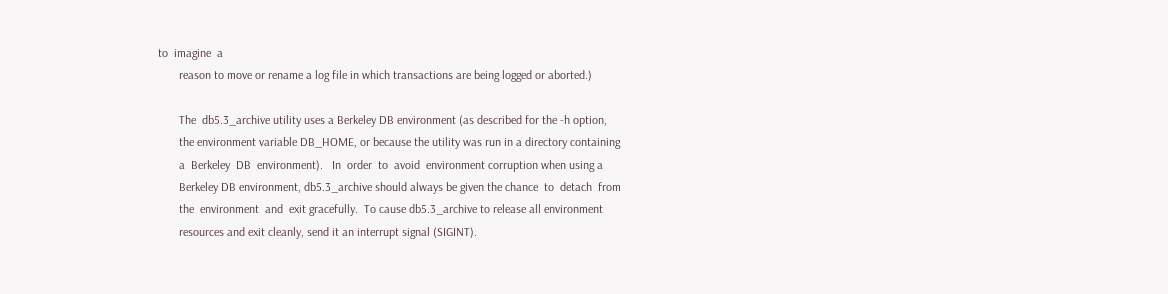to  imagine  a
       reason to move or rename a log file in which transactions are being logged or aborted.)

       The  db5.3_archive utility uses a Berkeley DB environment (as described for the -h option,
       the environment variable DB_HOME, or because the utility was run in a directory containing
       a  Berkeley  DB  environment).   In  order  to  avoid  environment corruption when using a
       Berkeley DB environment, db5.3_archive should always be given the chance  to  detach  from
       the  environment  and  exit gracefully.  To cause db5.3_archive to release all environment
       resources and exit cleanly, send it an interrupt signal (SIGINT).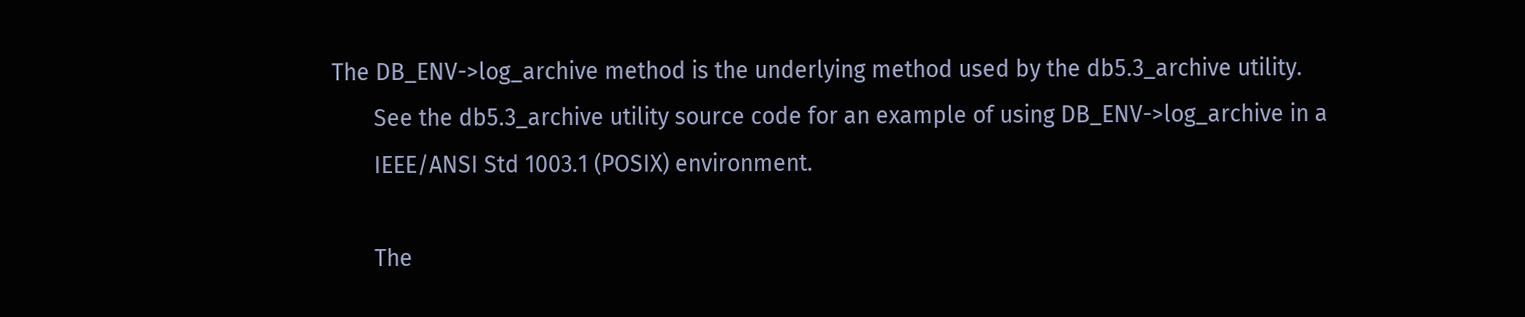The DB_ENV->log_archive method is the underlying method used by the db5.3_archive utility.
       See the db5.3_archive utility source code for an example of using DB_ENV->log_archive in a
       IEEE/ANSI Std 1003.1 (POSIX) environment.

       The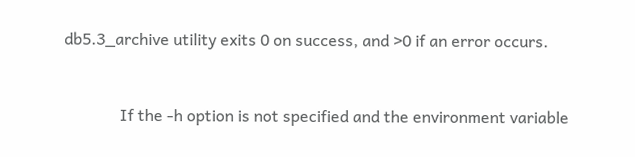db5.3_archive utility exits 0 on success, and >0 if an error occurs.


              If the -h option is not specified and the environment variable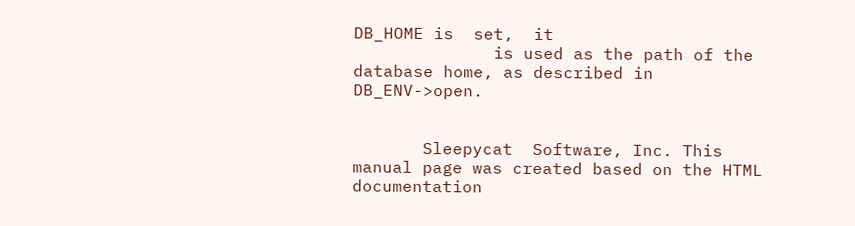DB_HOME is  set,  it
              is used as the path of the database home, as described in DB_ENV->open.


       Sleepycat  Software, Inc. This manual page was created based on the HTML documentation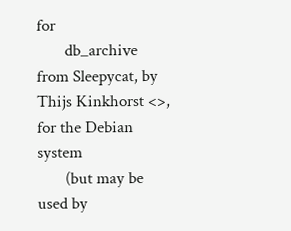for
       db_archive from Sleepycat, by Thijs Kinkhorst <>, for the Debian system
       (but may be used by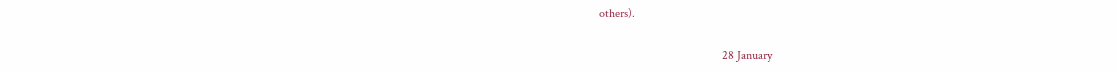others).

                                         28 January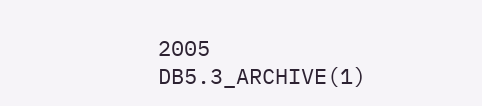2005                         DB5.3_ARCHIVE(1)